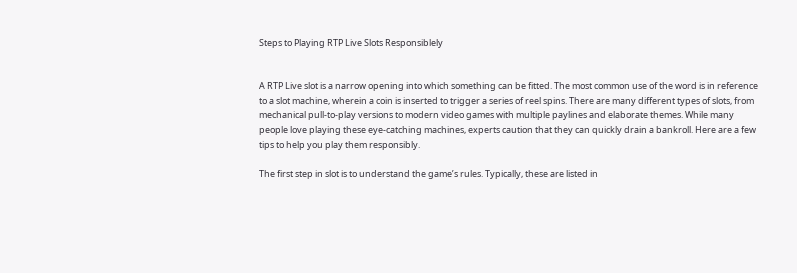Steps to Playing RTP Live Slots Responsiblely


A RTP Live slot is a narrow opening into which something can be fitted. The most common use of the word is in reference to a slot machine, wherein a coin is inserted to trigger a series of reel spins. There are many different types of slots, from mechanical pull-to-play versions to modern video games with multiple paylines and elaborate themes. While many people love playing these eye-catching machines, experts caution that they can quickly drain a bankroll. Here are a few tips to help you play them responsibly.

The first step in slot is to understand the game’s rules. Typically, these are listed in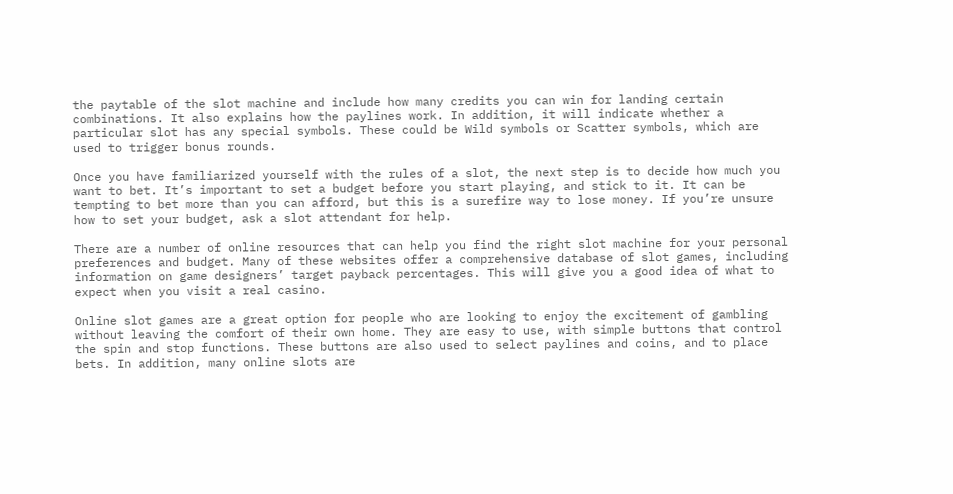the paytable of the slot machine and include how many credits you can win for landing certain combinations. It also explains how the paylines work. In addition, it will indicate whether a particular slot has any special symbols. These could be Wild symbols or Scatter symbols, which are used to trigger bonus rounds.

Once you have familiarized yourself with the rules of a slot, the next step is to decide how much you want to bet. It’s important to set a budget before you start playing, and stick to it. It can be tempting to bet more than you can afford, but this is a surefire way to lose money. If you’re unsure how to set your budget, ask a slot attendant for help.

There are a number of online resources that can help you find the right slot machine for your personal preferences and budget. Many of these websites offer a comprehensive database of slot games, including information on game designers’ target payback percentages. This will give you a good idea of what to expect when you visit a real casino.

Online slot games are a great option for people who are looking to enjoy the excitement of gambling without leaving the comfort of their own home. They are easy to use, with simple buttons that control the spin and stop functions. These buttons are also used to select paylines and coins, and to place bets. In addition, many online slots are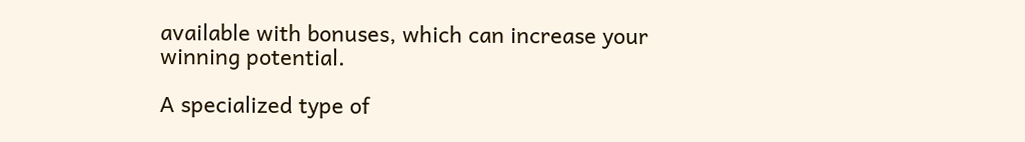available with bonuses, which can increase your winning potential.

A specialized type of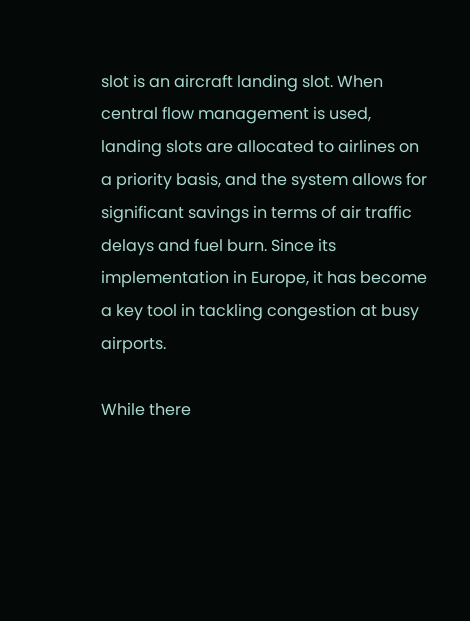slot is an aircraft landing slot. When central flow management is used, landing slots are allocated to airlines on a priority basis, and the system allows for significant savings in terms of air traffic delays and fuel burn. Since its implementation in Europe, it has become a key tool in tackling congestion at busy airports.

While there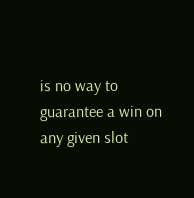is no way to guarantee a win on any given slot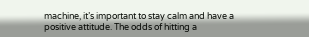machine, it’s important to stay calm and have a positive attitude. The odds of hitting a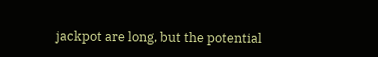jackpot are long, but the potential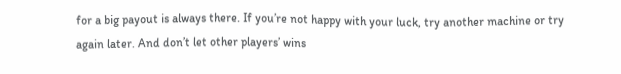for a big payout is always there. If you’re not happy with your luck, try another machine or try again later. And don’t let other players’ wins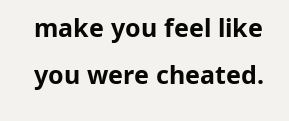make you feel like you were cheated.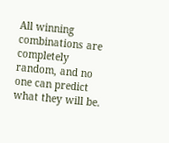All winning combinations are completely random, and no one can predict what they will be.